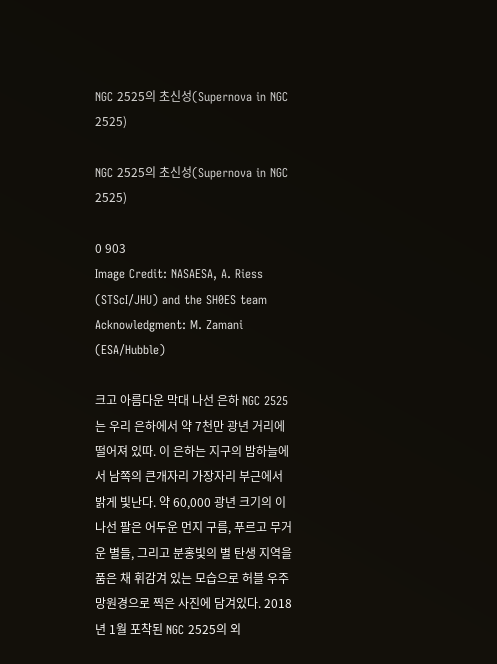NGC 2525의 초신성(Supernova in NGC 2525)

NGC 2525의 초신성(Supernova in NGC 2525)

0 903
Image Credit: NASAESA, A. Riess (STScI/JHU) and the SH0ES team
Acknowledgment: M. Zamani (ESA/Hubble)

크고 아름다운 막대 나선 은하 NGC 2525는 우리 은하에서 약 7천만 광년 거리에 떨어져 있따. 이 은하는 지구의 밤하늘에서 남쪽의 큰개자리 가장자리 부근에서 밝게 빛난다. 약 60,000 광년 크기의 이 나선 팔은 어두운 먼지 구름, 푸르고 무거운 별들, 그리고 분홍빛의 별 탄생 지역을 품은 채 휘감겨 있는 모습으로 허블 우주 망원경으로 찍은 사진에 담겨있다. 2018년 1월 포착된 NGC 2525의 외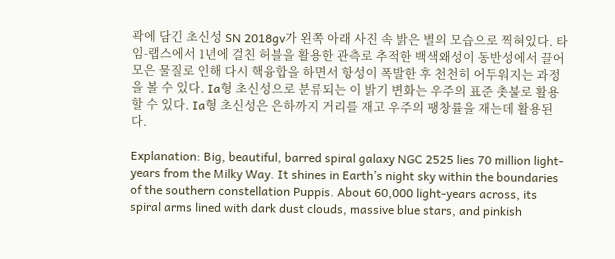곽에 담긴 초신성 SN 2018gv가 왼쪽 아래 사진 속 밝은 별의 모습으로 찍혀있다. 타임-랩스에서 1년에 걸친 허블을 활용한 관측로 추적한 백색왜성이 동반성에서 끌어모은 물질로 인해 다시 핵융합을 하면서 항성이 폭발한 후 천천히 어두워지는 과정을 볼 수 있다. Ia형 초신성으로 분류되는 이 밝기 변화는 우주의 표준 촛불로 활용할 수 있다. Ia형 초신성은 은하까지 거리를 재고 우주의 팽창률을 재는데 활용된다.

Explanation: Big, beautiful, barred spiral galaxy NGC 2525 lies 70 million light-years from the Milky Way. It shines in Earth’s night sky within the boundaries of the southern constellation Puppis. About 60,000 light-years across, its spiral arms lined with dark dust clouds, massive blue stars, and pinkish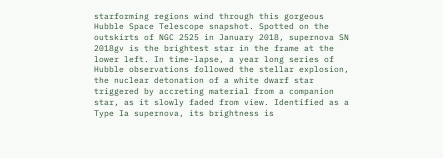starforming regions wind through this gorgeous Hubble Space Telescope snapshot. Spotted on the outskirts of NGC 2525 in January 2018, supernova SN 2018gv is the brightest star in the frame at the lower left. In time-lapse, a year long series of Hubble observations followed the stellar explosion, the nuclear detonation of a white dwarf star triggered by accreting material from a companion star, as it slowly faded from view. Identified as a Type Ia supernova, its brightness is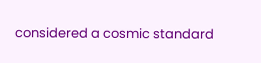considered a cosmic standard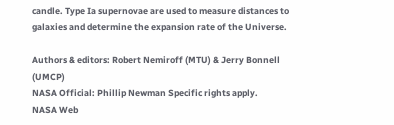candle. Type Ia supernovae are used to measure distances to galaxies and determine the expansion rate of the Universe.

Authors & editors: Robert Nemiroff (MTU) & Jerry Bonnell (UMCP)
NASA Official: Phillip Newman Specific rights apply.
NASA Web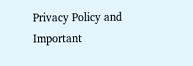Privacy Policy and Important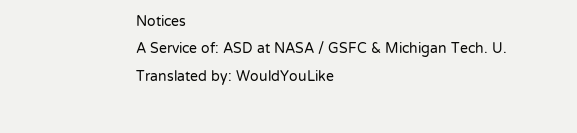Notices
A Service of: ASD at NASA / GSFC & Michigan Tech. U.
Translated by: WouldYouLike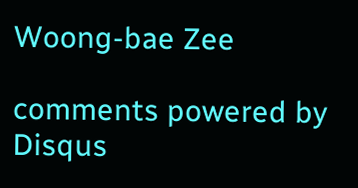Woong-bae Zee

comments powered by Disqus